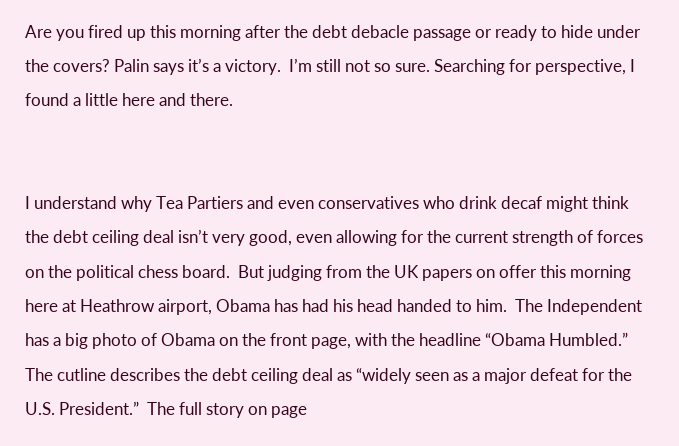Are you fired up this morning after the debt debacle passage or ready to hide under the covers? Palin says it’s a victory.  I’m still not so sure. Searching for perspective, I found a little here and there.


I understand why Tea Partiers and even conservatives who drink decaf might think the debt ceiling deal isn’t very good, even allowing for the current strength of forces on the political chess board.  But judging from the UK papers on offer this morning here at Heathrow airport, Obama has had his head handed to him.  The Independent has a big photo of Obama on the front page, with the headline “Obama Humbled.”  The cutline describes the debt ceiling deal as “widely seen as a major defeat for the U.S. President.”  The full story on page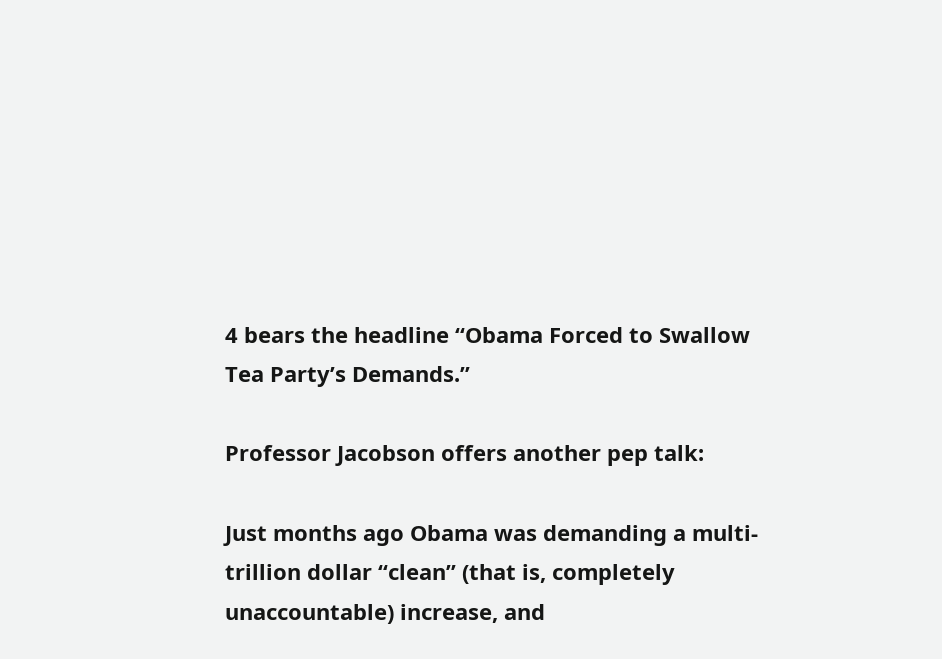4 bears the headline “Obama Forced to Swallow Tea Party’s Demands.”

Professor Jacobson offers another pep talk:

Just months ago Obama was demanding a multi-trillion dollar “clean” (that is, completely unaccountable) increase, and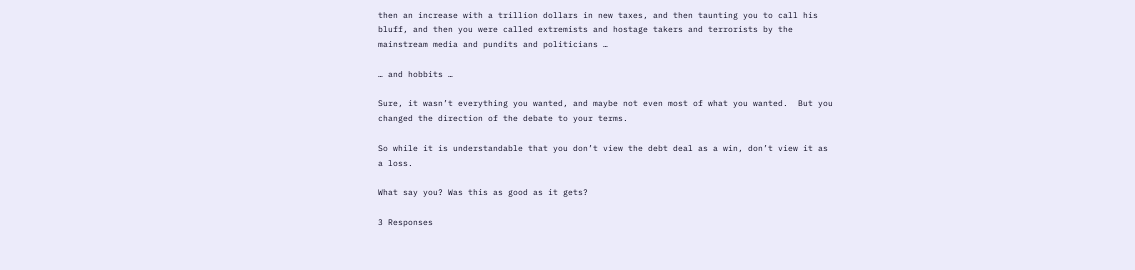then an increase with a trillion dollars in new taxes, and then taunting you to call his bluff, and then you were called extremists and hostage takers and terrorists by the mainstream media and pundits and politicians …

… and hobbits …

Sure, it wasn’t everything you wanted, and maybe not even most of what you wanted.  But you changed the direction of the debate to your terms.

So while it is understandable that you don’t view the debt deal as a win, don’t view it as a loss.

What say you? Was this as good as it gets?

3 Responses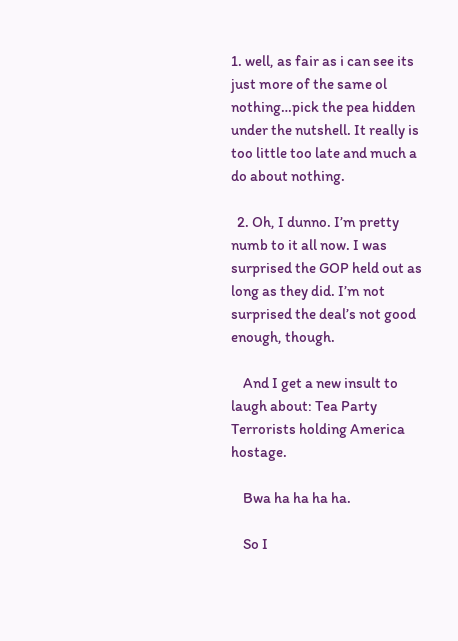1. well, as fair as i can see its just more of the same ol nothing…pick the pea hidden under the nutshell. It really is too little too late and much a do about nothing.

  2. Oh, I dunno. I’m pretty numb to it all now. I was surprised the GOP held out as long as they did. I’m not surprised the deal’s not good enough, though.

    And I get a new insult to laugh about: Tea Party Terrorists holding America hostage.

    Bwa ha ha ha ha.

    So I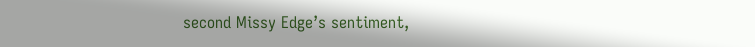second Missy Edge’s sentiment,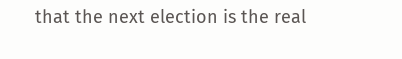that the next election is the real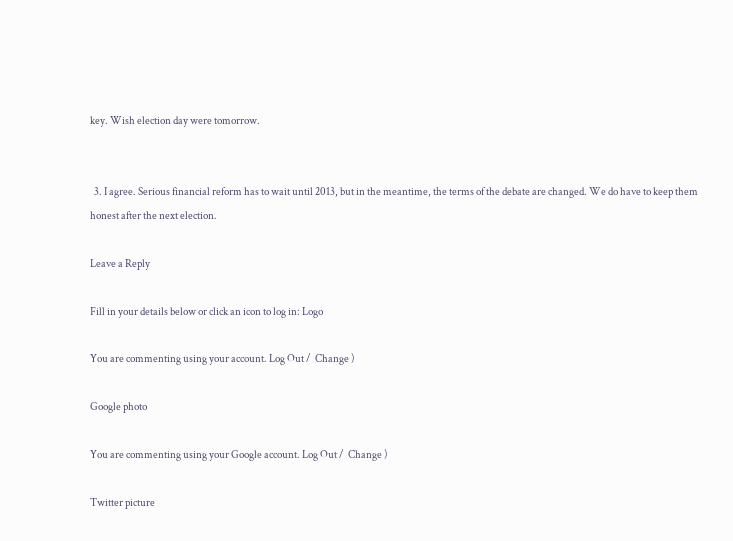key. Wish election day were tomorrow.


  3. I agree. Serious financial reform has to wait until 2013, but in the meantime, the terms of the debate are changed. We do have to keep them honest after the next election.

Leave a Reply

Fill in your details below or click an icon to log in: Logo

You are commenting using your account. Log Out /  Change )

Google photo

You are commenting using your Google account. Log Out /  Change )

Twitter picture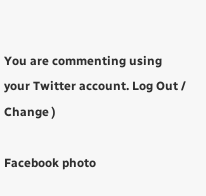You are commenting using your Twitter account. Log Out /  Change )

Facebook photo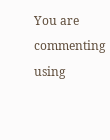You are commenting using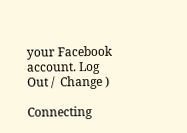your Facebook account. Log Out /  Change )

Connecting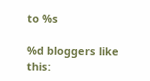to %s

%d bloggers like this: